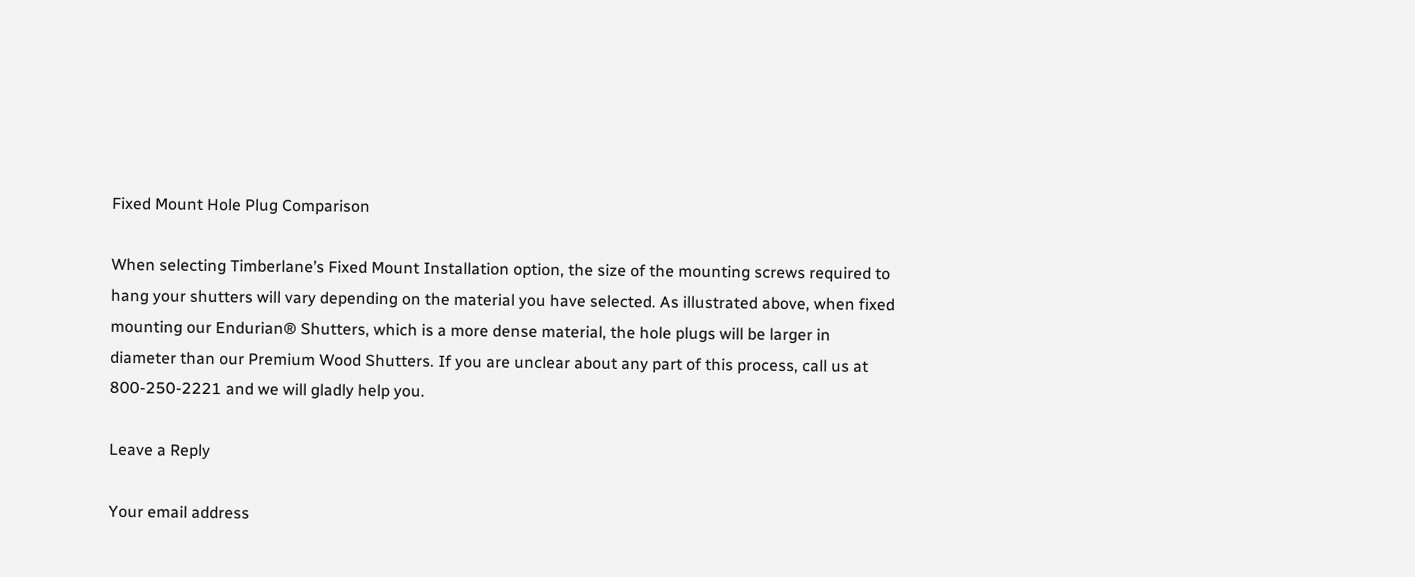Fixed Mount Hole Plug Comparison

When selecting Timberlane’s Fixed Mount Installation option, the size of the mounting screws required to hang your shutters will vary depending on the material you have selected. As illustrated above, when fixed mounting our Endurian® Shutters, which is a more dense material, the hole plugs will be larger in diameter than our Premium Wood Shutters. If you are unclear about any part of this process, call us at 800-250-2221 and we will gladly help you.

Leave a Reply

Your email address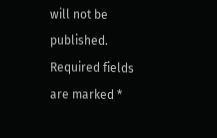will not be published. Required fields are marked *